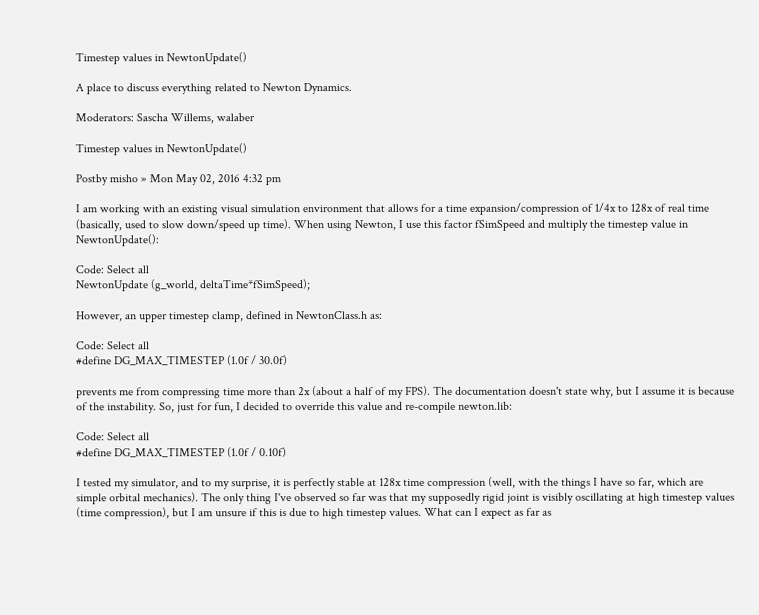Timestep values in NewtonUpdate()

A place to discuss everything related to Newton Dynamics.

Moderators: Sascha Willems, walaber

Timestep values in NewtonUpdate()

Postby misho » Mon May 02, 2016 4:32 pm

I am working with an existing visual simulation environment that allows for a time expansion/compression of 1/4x to 128x of real time (basically, used to slow down/speed up time). When using Newton, I use this factor fSimSpeed and multiply the timestep value in NewtonUpdate():

Code: Select all
NewtonUpdate (g_world, deltaTime*fSimSpeed);

However, an upper timestep clamp, defined in NewtonClass.h as:

Code: Select all
#define DG_MAX_TIMESTEP (1.0f / 30.0f)

prevents me from compressing time more than 2x (about a half of my FPS). The documentation doesn't state why, but I assume it is because of the instability. So, just for fun, I decided to override this value and re-compile newton.lib:

Code: Select all
#define DG_MAX_TIMESTEP (1.0f / 0.10f)

I tested my simulator, and to my surprise, it is perfectly stable at 128x time compression (well, with the things I have so far, which are simple orbital mechanics). The only thing I've observed so far was that my supposedly rigid joint is visibly oscillating at high timestep values (time compression), but I am unsure if this is due to high timestep values. What can I expect as far as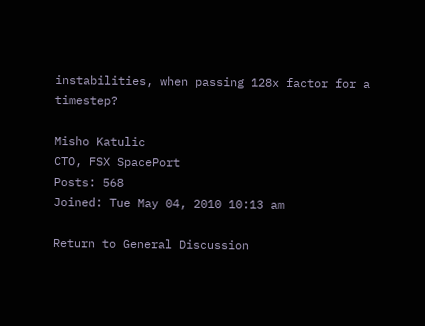instabilities, when passing 128x factor for a timestep?

Misho Katulic
CTO, FSX SpacePort
Posts: 568
Joined: Tue May 04, 2010 10:13 am

Return to General Discussion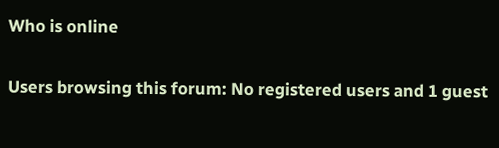Who is online

Users browsing this forum: No registered users and 1 guest